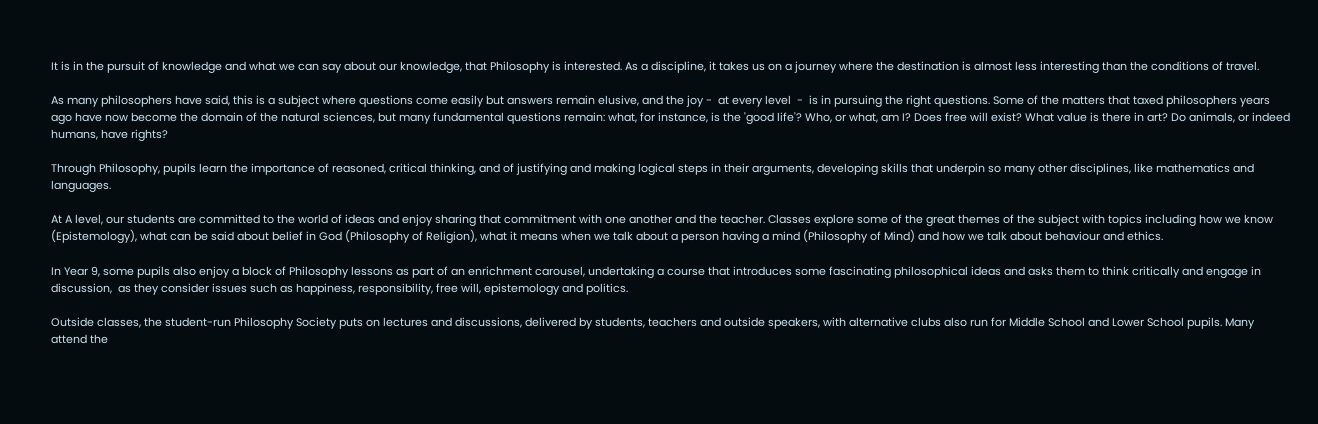It is in the pursuit of knowledge and what we can say about our knowledge, that Philosophy is interested. As a discipline, it takes us on a journey where the destination is almost less interesting than the conditions of travel.

As many philosophers have said, this is a subject where questions come easily but answers remain elusive, and the joy -  at every level  -  is in pursuing the right questions. Some of the matters that taxed philosophers years ago have now become the domain of the natural sciences, but many fundamental questions remain: what, for instance, is the 'good life'? Who, or what, am I? Does free will exist? What value is there in art? Do animals, or indeed humans, have rights?

Through Philosophy, pupils learn the importance of reasoned, critical thinking, and of justifying and making logical steps in their arguments, developing skills that underpin so many other disciplines, like mathematics and languages.

At A level, our students are committed to the world of ideas and enjoy sharing that commitment with one another and the teacher. Classes explore some of the great themes of the subject with topics including how we know (Epistemology), what can be said about belief in God (Philosophy of Religion), what it means when we talk about a person having a mind (Philosophy of Mind) and how we talk about behaviour and ethics.

In Year 9, some pupils also enjoy a block of Philosophy lessons as part of an enrichment carousel, undertaking a course that introduces some fascinating philosophical ideas and asks them to think critically and engage in discussion,  as they consider issues such as happiness, responsibility, free will, epistemology and politics.

Outside classes, the student-run Philosophy Society puts on lectures and discussions, delivered by students, teachers and outside speakers, with alternative clubs also run for Middle School and Lower School pupils. Many attend the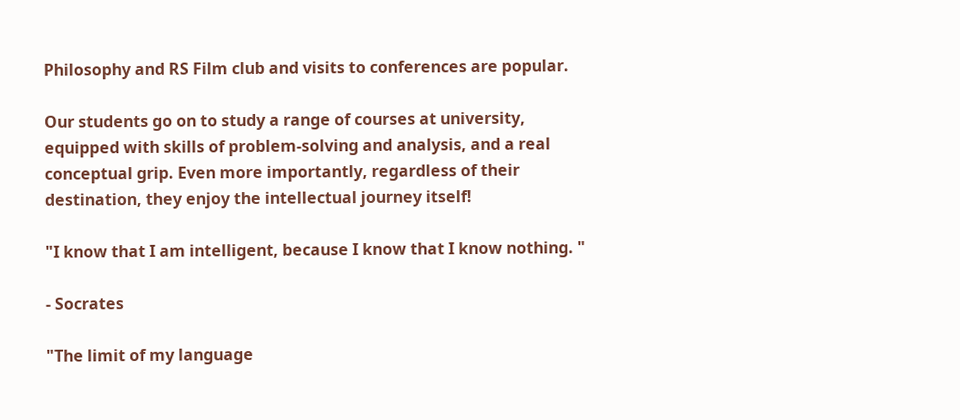Philosophy and RS Film club and visits to conferences are popular.

Our students go on to study a range of courses at university, equipped with skills of problem-solving and analysis, and a real conceptual grip. Even more importantly, regardless of their destination, they enjoy the intellectual journey itself!

"I know that I am intelligent, because I know that I know nothing. "

- Socrates

"The limit of my language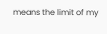means the limit of my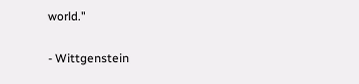world."

- Wittgenstein